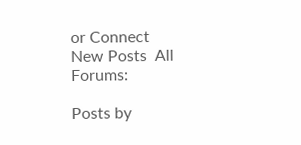or Connect
New Posts  All Forums:

Posts by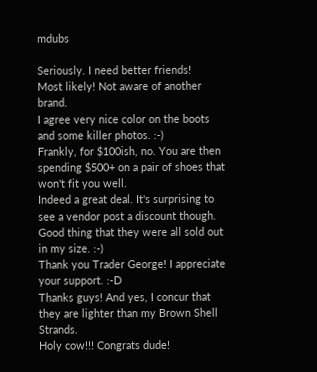mdubs

Seriously. I need better friends!
Most likely! Not aware of another brand.
I agree very nice color on the boots and some killer photos. :-)
Frankly, for $100ish, no. You are then spending $500+ on a pair of shoes that won't fit you well.
Indeed a great deal. It's surprising to see a vendor post a discount though. Good thing that they were all sold out in my size. :-)
Thank you Trader George! I appreciate your support. :-D
Thanks guys! And yes, I concur that they are lighter than my Brown Shell Strands.
Holy cow!!! Congrats dude!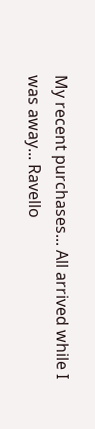My recent purchases... All arrived while I was away... Ravello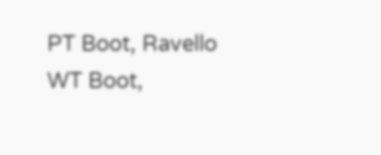PT Boot, Ravello WT Boot,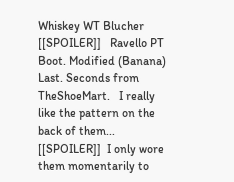Whiskey WT Blucher   [[SPOILER]]   Ravello PT Boot. Modified (Banana) Last. Seconds from TheShoeMart.   I really like the pattern on the back of them...  [[SPOILER]]  I only wore them momentarily to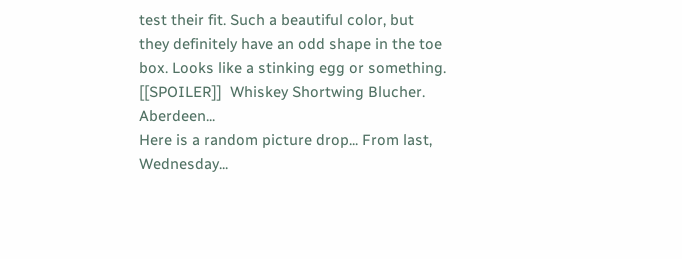test their fit. Such a beautiful color, but they definitely have an odd shape in the toe box. Looks like a stinking egg or something.   [[SPOILER]]  Whiskey Shortwing Blucher. Aberdeen...
Here is a random picture drop... From last, Wednesday...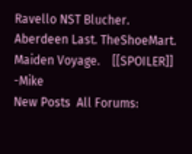Ravello NST Blucher. Aberdeen Last. TheShoeMart. Maiden Voyage.    [[SPOILER]]  -Mike
New Posts  All Forums: